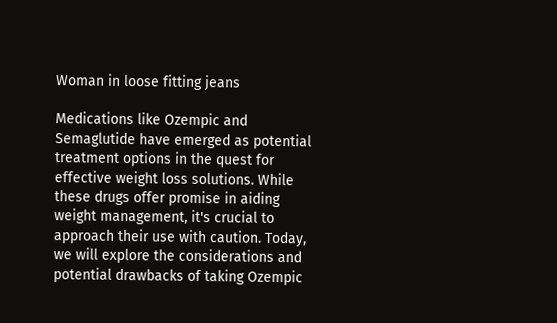Woman in loose fitting jeans

Medications like Ozempic and Semaglutide have emerged as potential treatment options in the quest for effective weight loss solutions. While these drugs offer promise in aiding weight management, it's crucial to approach their use with caution. Today, we will explore the considerations and potential drawbacks of taking Ozempic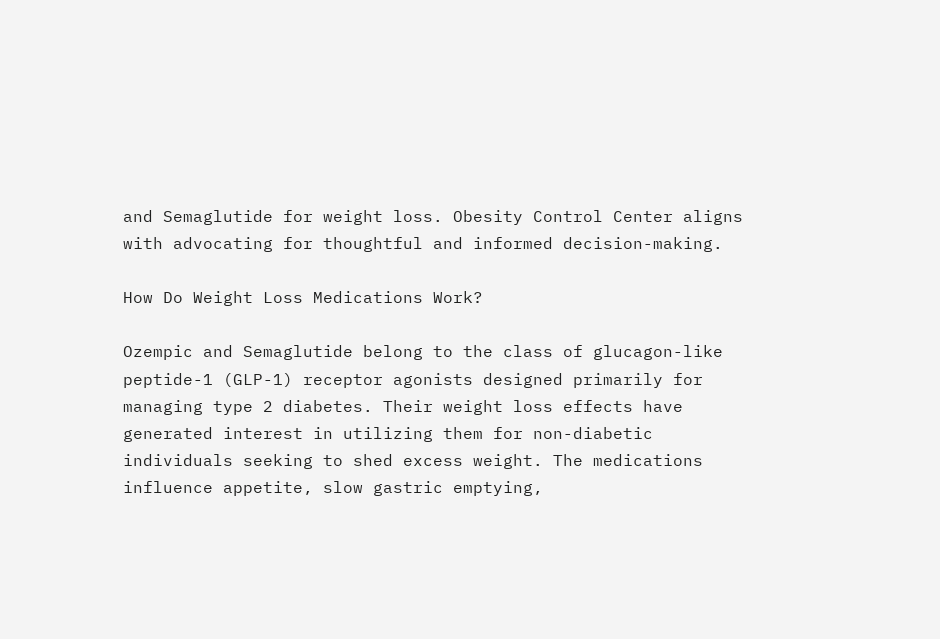and Semaglutide for weight loss. Obesity Control Center aligns with advocating for thoughtful and informed decision-making.

How Do Weight Loss Medications Work?

Ozempic and Semaglutide belong to the class of glucagon-like peptide-1 (GLP-1) receptor agonists designed primarily for managing type 2 diabetes. Their weight loss effects have generated interest in utilizing them for non-diabetic individuals seeking to shed excess weight. The medications influence appetite, slow gastric emptying,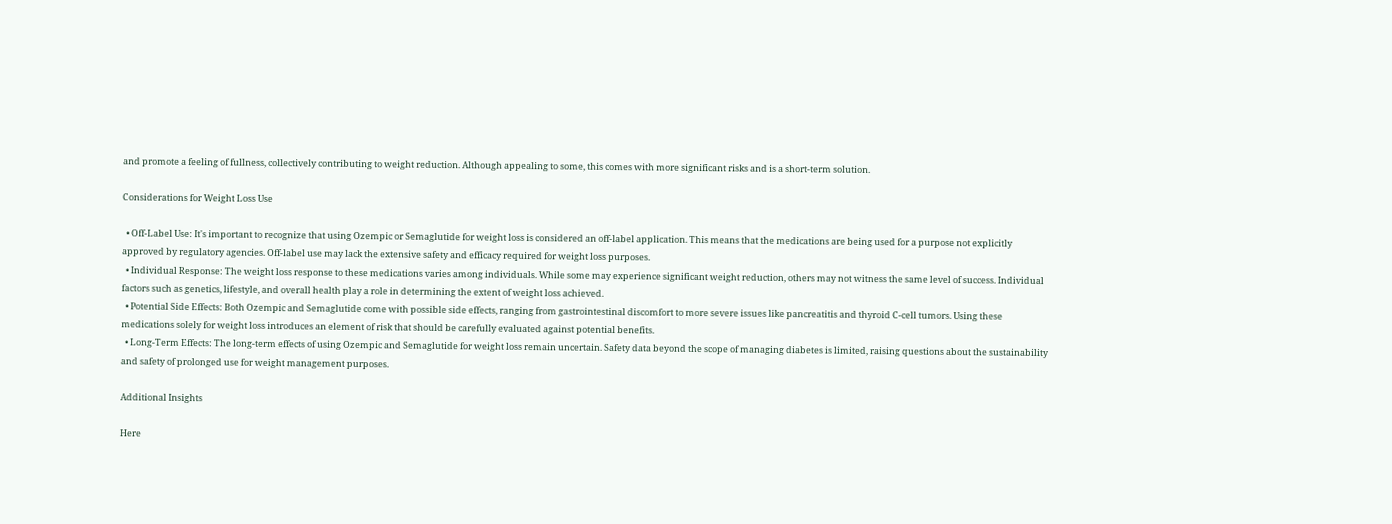and promote a feeling of fullness, collectively contributing to weight reduction. Although appealing to some, this comes with more significant risks and is a short-term solution.

Considerations for Weight Loss Use

  • Off-Label Use: It's important to recognize that using Ozempic or Semaglutide for weight loss is considered an off-label application. This means that the medications are being used for a purpose not explicitly approved by regulatory agencies. Off-label use may lack the extensive safety and efficacy required for weight loss purposes.
  • Individual Response: The weight loss response to these medications varies among individuals. While some may experience significant weight reduction, others may not witness the same level of success. Individual factors such as genetics, lifestyle, and overall health play a role in determining the extent of weight loss achieved.
  • Potential Side Effects: Both Ozempic and Semaglutide come with possible side effects, ranging from gastrointestinal discomfort to more severe issues like pancreatitis and thyroid C-cell tumors. Using these medications solely for weight loss introduces an element of risk that should be carefully evaluated against potential benefits.
  • Long-Term Effects: The long-term effects of using Ozempic and Semaglutide for weight loss remain uncertain. Safety data beyond the scope of managing diabetes is limited, raising questions about the sustainability and safety of prolonged use for weight management purposes.

Additional Insights

Here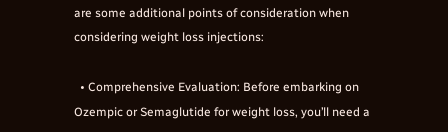are some additional points of consideration when considering weight loss injections:

  • Comprehensive Evaluation: Before embarking on Ozempic or Semaglutide for weight loss, you’ll need a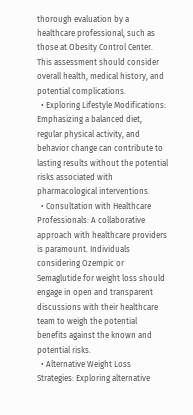thorough evaluation by a healthcare professional, such as those at Obesity Control Center. This assessment should consider overall health, medical history, and potential complications.
  • Exploring Lifestyle Modifications: Emphasizing a balanced diet, regular physical activity, and behavior change can contribute to lasting results without the potential risks associated with pharmacological interventions.
  • Consultation with Healthcare Professionals: A collaborative approach with healthcare providers is paramount. Individuals considering Ozempic or Semaglutide for weight loss should engage in open and transparent discussions with their healthcare team to weigh the potential benefits against the known and potential risks.
  • Alternative Weight Loss Strategies: Exploring alternative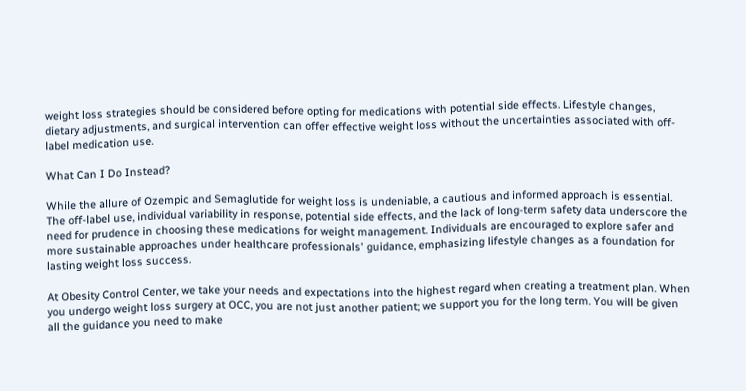weight loss strategies should be considered before opting for medications with potential side effects. Lifestyle changes, dietary adjustments, and surgical intervention can offer effective weight loss without the uncertainties associated with off-label medication use.

What Can I Do Instead?

While the allure of Ozempic and Semaglutide for weight loss is undeniable, a cautious and informed approach is essential. The off-label use, individual variability in response, potential side effects, and the lack of long-term safety data underscore the need for prudence in choosing these medications for weight management. Individuals are encouraged to explore safer and more sustainable approaches under healthcare professionals' guidance, emphasizing lifestyle changes as a foundation for lasting weight loss success.

At Obesity Control Center, we take your needs and expectations into the highest regard when creating a treatment plan. When you undergo weight loss surgery at OCC, you are not just another patient; we support you for the long term. You will be given all the guidance you need to make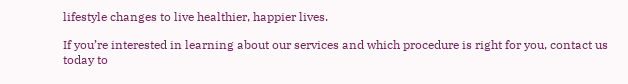lifestyle changes to live healthier, happier lives.

If you’re interested in learning about our services and which procedure is right for you, contact us today to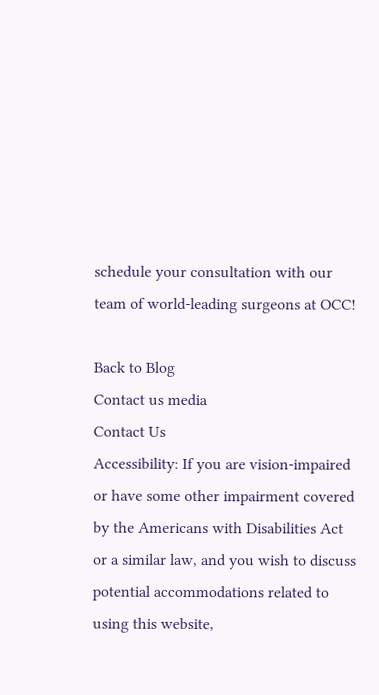schedule your consultation with our team of world-leading surgeons at OCC!

Back to Blog
Contact us media
Contact Us
Accessibility: If you are vision-impaired or have some other impairment covered by the Americans with Disabilities Act or a similar law, and you wish to discuss potential accommodations related to using this website,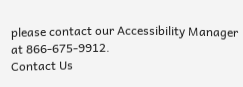please contact our Accessibility Manager at 866-675-9912.
Contact Us